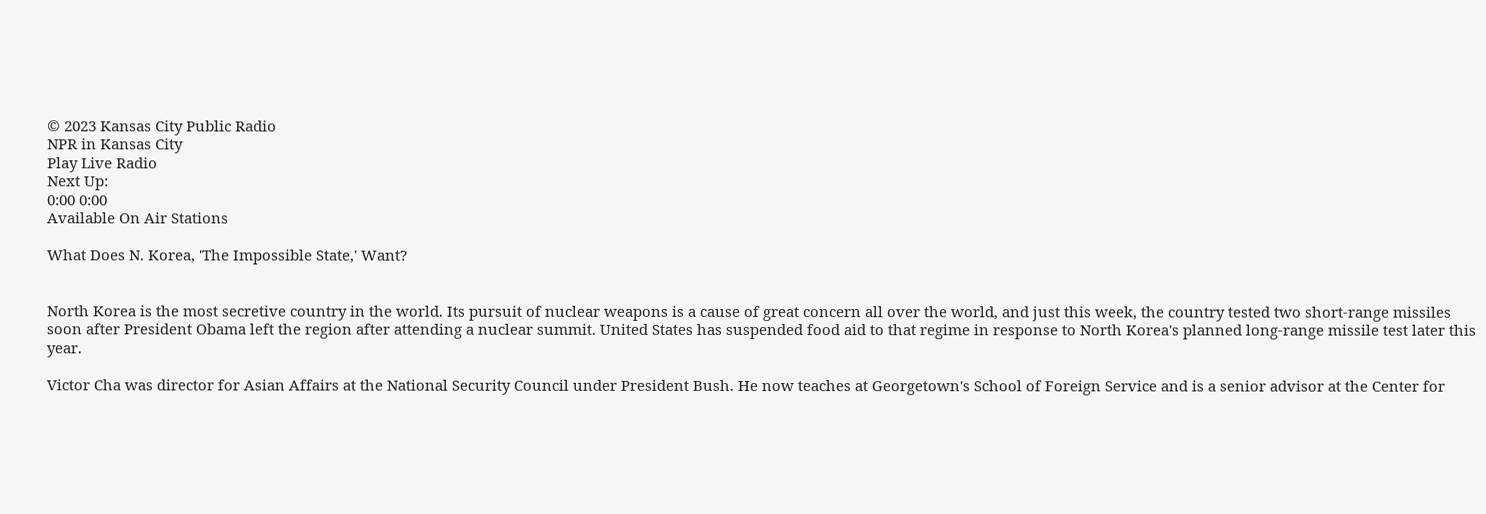© 2023 Kansas City Public Radio
NPR in Kansas City
Play Live Radio
Next Up:
0:00 0:00
Available On Air Stations

What Does N. Korea, 'The Impossible State,' Want?


North Korea is the most secretive country in the world. Its pursuit of nuclear weapons is a cause of great concern all over the world, and just this week, the country tested two short-range missiles soon after President Obama left the region after attending a nuclear summit. United States has suspended food aid to that regime in response to North Korea's planned long-range missile test later this year.

Victor Cha was director for Asian Affairs at the National Security Council under President Bush. He now teaches at Georgetown's School of Foreign Service and is a senior advisor at the Center for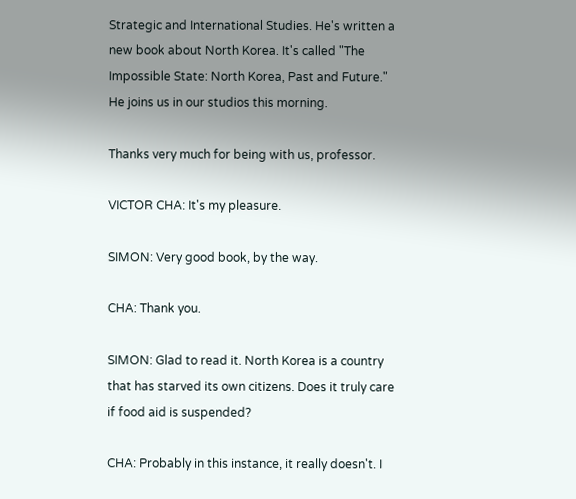Strategic and International Studies. He's written a new book about North Korea. It's called "The Impossible State: North Korea, Past and Future." He joins us in our studios this morning.

Thanks very much for being with us, professor.

VICTOR CHA: It's my pleasure.

SIMON: Very good book, by the way.

CHA: Thank you.

SIMON: Glad to read it. North Korea is a country that has starved its own citizens. Does it truly care if food aid is suspended?

CHA: Probably in this instance, it really doesn't. I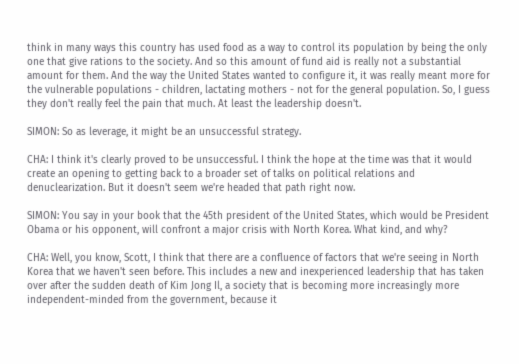think in many ways this country has used food as a way to control its population by being the only one that give rations to the society. And so this amount of fund aid is really not a substantial amount for them. And the way the United States wanted to configure it, it was really meant more for the vulnerable populations - children, lactating mothers - not for the general population. So, I guess they don't really feel the pain that much. At least the leadership doesn't.

SIMON: So as leverage, it might be an unsuccessful strategy.

CHA: I think it's clearly proved to be unsuccessful. I think the hope at the time was that it would create an opening to getting back to a broader set of talks on political relations and denuclearization. But it doesn't seem we're headed that path right now.

SIMON: You say in your book that the 45th president of the United States, which would be President Obama or his opponent, will confront a major crisis with North Korea. What kind, and why?

CHA: Well, you know, Scott, I think that there are a confluence of factors that we're seeing in North Korea that we haven't seen before. This includes a new and inexperienced leadership that has taken over after the sudden death of Kim Jong Il, a society that is becoming more increasingly more independent-minded from the government, because it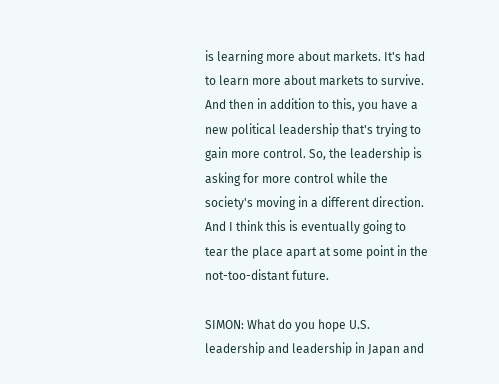is learning more about markets. It's had to learn more about markets to survive. And then in addition to this, you have a new political leadership that's trying to gain more control. So, the leadership is asking for more control while the society's moving in a different direction. And I think this is eventually going to tear the place apart at some point in the not-too-distant future.

SIMON: What do you hope U.S. leadership and leadership in Japan and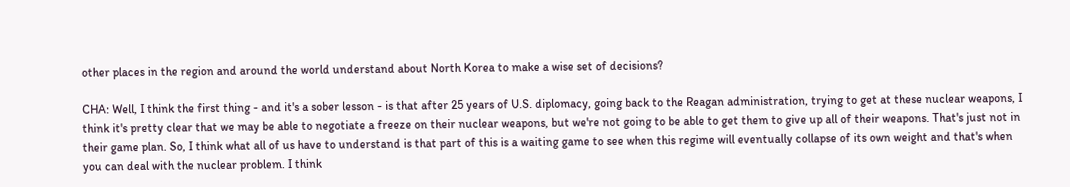other places in the region and around the world understand about North Korea to make a wise set of decisions?

CHA: Well, I think the first thing - and it's a sober lesson - is that after 25 years of U.S. diplomacy, going back to the Reagan administration, trying to get at these nuclear weapons, I think it's pretty clear that we may be able to negotiate a freeze on their nuclear weapons, but we're not going to be able to get them to give up all of their weapons. That's just not in their game plan. So, I think what all of us have to understand is that part of this is a waiting game to see when this regime will eventually collapse of its own weight and that's when you can deal with the nuclear problem. I think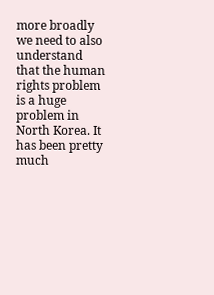more broadly we need to also understand that the human rights problem is a huge problem in North Korea. It has been pretty much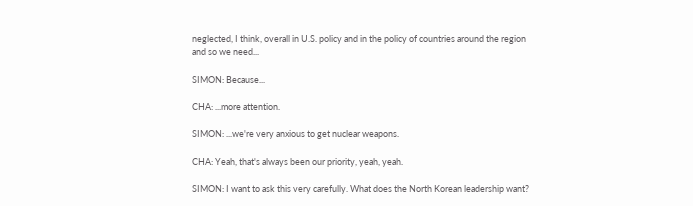neglected, I think, overall in U.S. policy and in the policy of countries around the region and so we need...

SIMON: Because...

CHA: ...more attention.

SIMON: ...we're very anxious to get nuclear weapons.

CHA: Yeah, that's always been our priority, yeah, yeah.

SIMON: I want to ask this very carefully. What does the North Korean leadership want?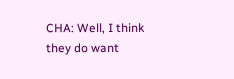CHA: Well, I think they do want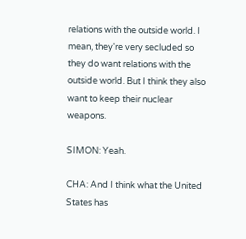relations with the outside world. I mean, they're very secluded so they do want relations with the outside world. But I think they also want to keep their nuclear weapons.

SIMON: Yeah.

CHA: And I think what the United States has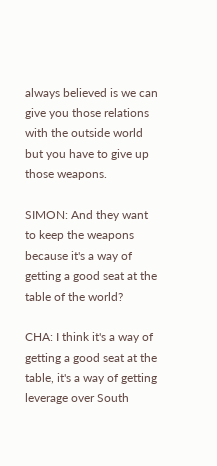always believed is we can give you those relations with the outside world but you have to give up those weapons.

SIMON: And they want to keep the weapons because it's a way of getting a good seat at the table of the world?

CHA: I think it's a way of getting a good seat at the table, it's a way of getting leverage over South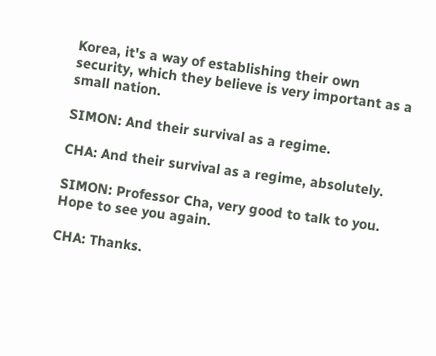Korea, it's a way of establishing their own security, which they believe is very important as a small nation.

SIMON: And their survival as a regime.

CHA: And their survival as a regime, absolutely.

SIMON: Professor Cha, very good to talk to you. Hope to see you again.

CHA: Thanks.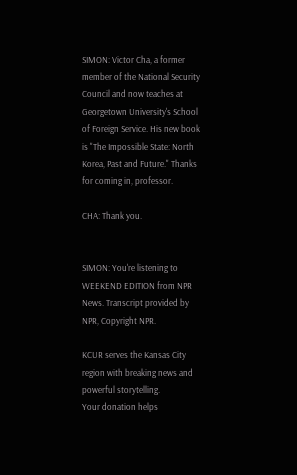SIMON: Victor Cha, a former member of the National Security Council and now teaches at Georgetown University's School of Foreign Service. His new book is "The Impossible State: North Korea, Past and Future." Thanks for coming in, professor.

CHA: Thank you.


SIMON: You're listening to WEEKEND EDITION from NPR News. Transcript provided by NPR, Copyright NPR.

KCUR serves the Kansas City region with breaking news and powerful storytelling.
Your donation helps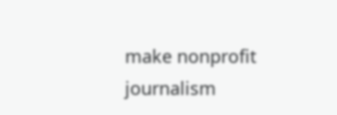make nonprofit journalism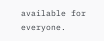available for everyone.